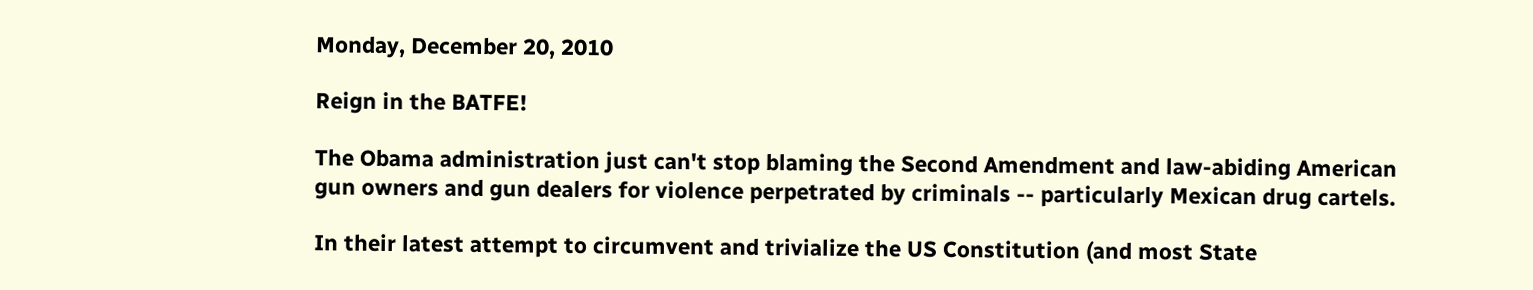Monday, December 20, 2010

Reign in the BATFE!

The Obama administration just can't stop blaming the Second Amendment and law-abiding American gun owners and gun dealers for violence perpetrated by criminals -- particularly Mexican drug cartels.

In their latest attempt to circumvent and trivialize the US Constitution (and most State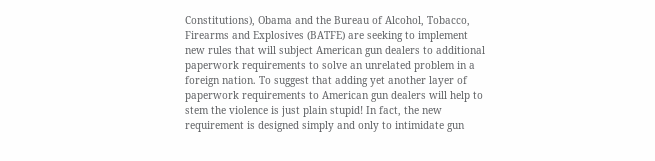Constitutions), Obama and the Bureau of Alcohol, Tobacco, Firearms and Explosives (BATFE) are seeking to implement new rules that will subject American gun dealers to additional paperwork requirements to solve an unrelated problem in a foreign nation. To suggest that adding yet another layer of paperwork requirements to American gun dealers will help to stem the violence is just plain stupid! In fact, the new requirement is designed simply and only to intimidate gun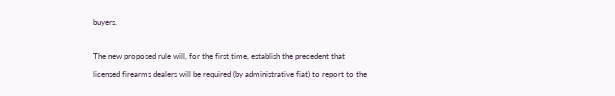buyers.

The new proposed rule will, for the first time, establish the precedent that licensed firearms dealers will be required (by administrative fiat) to report to the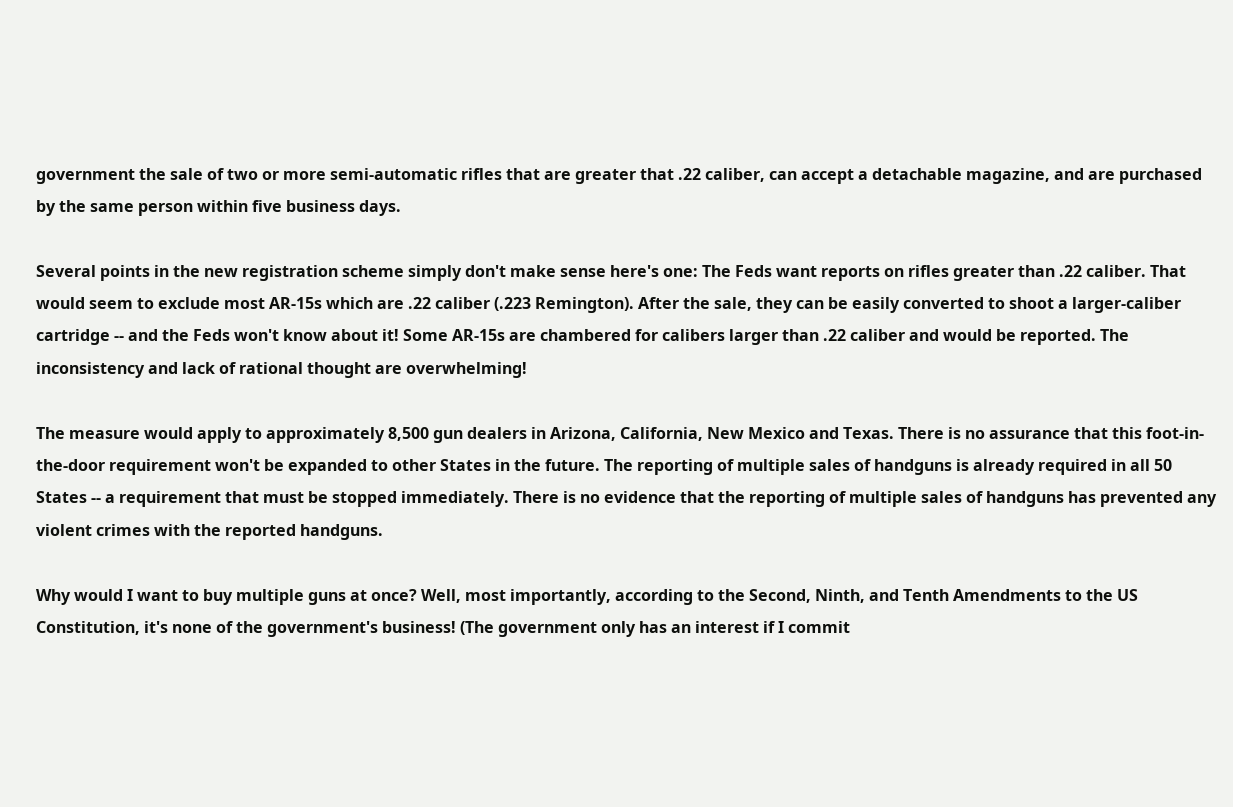government the sale of two or more semi-automatic rifles that are greater that .22 caliber, can accept a detachable magazine, and are purchased by the same person within five business days.

Several points in the new registration scheme simply don't make sense here's one: The Feds want reports on rifles greater than .22 caliber. That would seem to exclude most AR-15s which are .22 caliber (.223 Remington). After the sale, they can be easily converted to shoot a larger-caliber cartridge -- and the Feds won't know about it! Some AR-15s are chambered for calibers larger than .22 caliber and would be reported. The inconsistency and lack of rational thought are overwhelming!

The measure would apply to approximately 8,500 gun dealers in Arizona, California, New Mexico and Texas. There is no assurance that this foot-in-the-door requirement won't be expanded to other States in the future. The reporting of multiple sales of handguns is already required in all 50 States -- a requirement that must be stopped immediately. There is no evidence that the reporting of multiple sales of handguns has prevented any violent crimes with the reported handguns.

Why would I want to buy multiple guns at once? Well, most importantly, according to the Second, Ninth, and Tenth Amendments to the US Constitution, it's none of the government's business! (The government only has an interest if I commit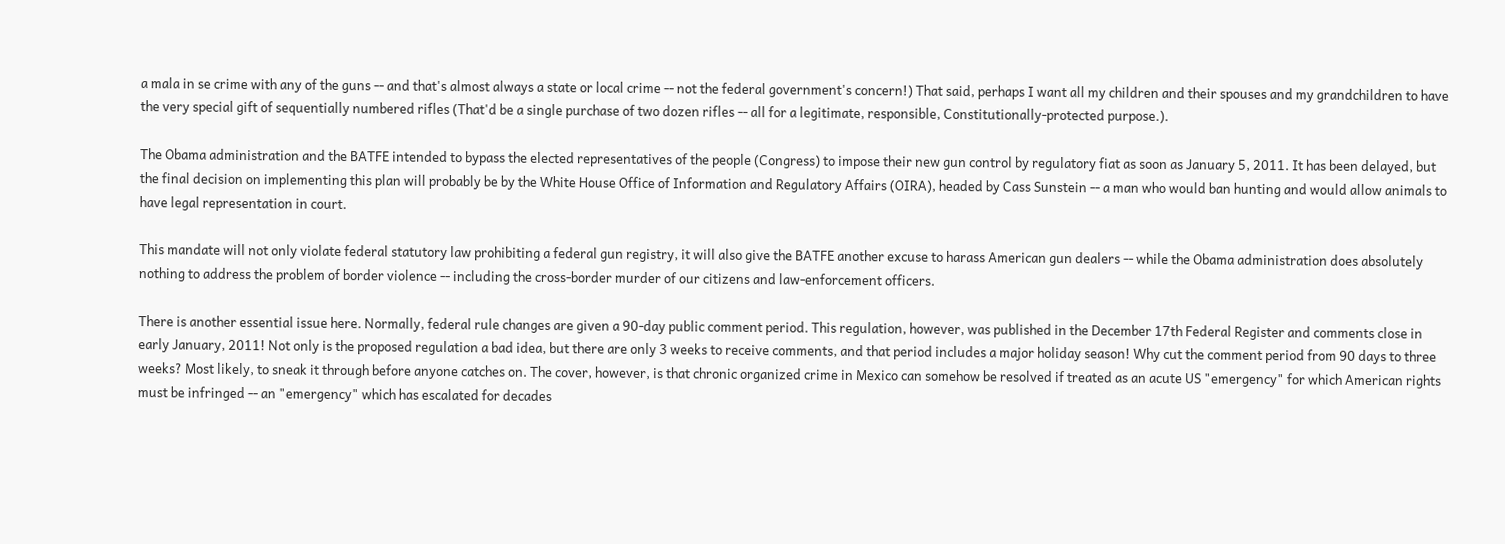a mala in se crime with any of the guns -- and that's almost always a state or local crime -- not the federal government's concern!) That said, perhaps I want all my children and their spouses and my grandchildren to have the very special gift of sequentially numbered rifles (That'd be a single purchase of two dozen rifles -- all for a legitimate, responsible, Constitutionally-protected purpose.).

The Obama administration and the BATFE intended to bypass the elected representatives of the people (Congress) to impose their new gun control by regulatory fiat as soon as January 5, 2011. It has been delayed, but the final decision on implementing this plan will probably be by the White House Office of Information and Regulatory Affairs (OIRA), headed by Cass Sunstein -- a man who would ban hunting and would allow animals to have legal representation in court.

This mandate will not only violate federal statutory law prohibiting a federal gun registry, it will also give the BATFE another excuse to harass American gun dealers -- while the Obama administration does absolutely nothing to address the problem of border violence -- including the cross-border murder of our citizens and law-enforcement officers.

There is another essential issue here. Normally, federal rule changes are given a 90-day public comment period. This regulation, however, was published in the December 17th Federal Register and comments close in early January, 2011! Not only is the proposed regulation a bad idea, but there are only 3 weeks to receive comments, and that period includes a major holiday season! Why cut the comment period from 90 days to three weeks? Most likely, to sneak it through before anyone catches on. The cover, however, is that chronic organized crime in Mexico can somehow be resolved if treated as an acute US "emergency" for which American rights must be infringed -- an "emergency" which has escalated for decades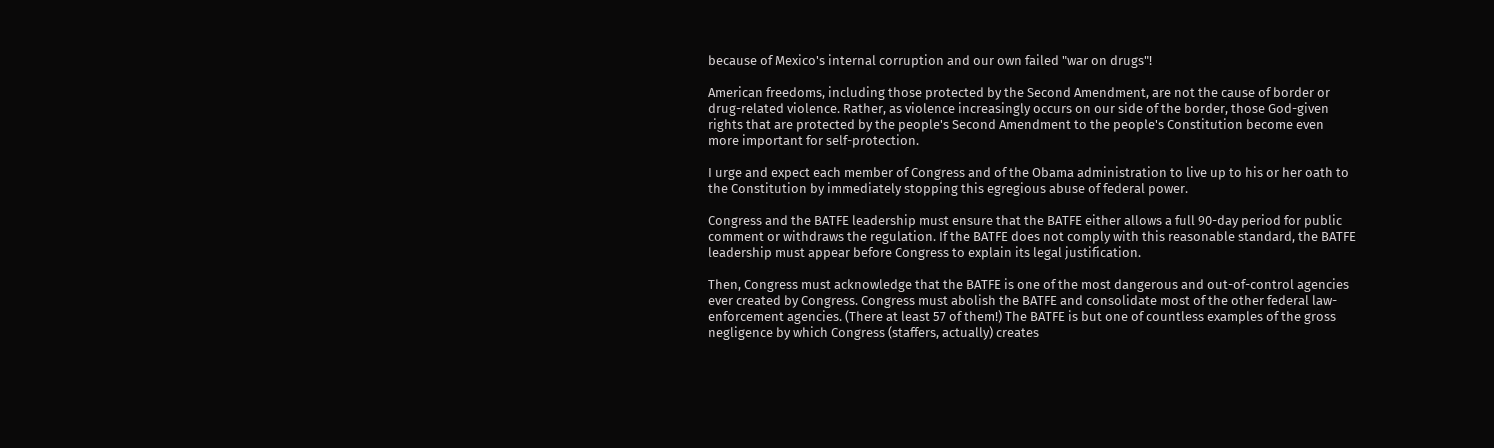because of Mexico's internal corruption and our own failed "war on drugs"!

American freedoms, including those protected by the Second Amendment, are not the cause of border or drug-related violence. Rather, as violence increasingly occurs on our side of the border, those God-given rights that are protected by the people's Second Amendment to the people's Constitution become even more important for self-protection.

I urge and expect each member of Congress and of the Obama administration to live up to his or her oath to the Constitution by immediately stopping this egregious abuse of federal power.

Congress and the BATFE leadership must ensure that the BATFE either allows a full 90-day period for public comment or withdraws the regulation. If the BATFE does not comply with this reasonable standard, the BATFE leadership must appear before Congress to explain its legal justification.

Then, Congress must acknowledge that the BATFE is one of the most dangerous and out-of-control agencies ever created by Congress. Congress must abolish the BATFE and consolidate most of the other federal law-enforcement agencies. (There at least 57 of them!) The BATFE is but one of countless examples of the gross negligence by which Congress (staffers, actually) creates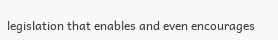legislation that enables and even encourages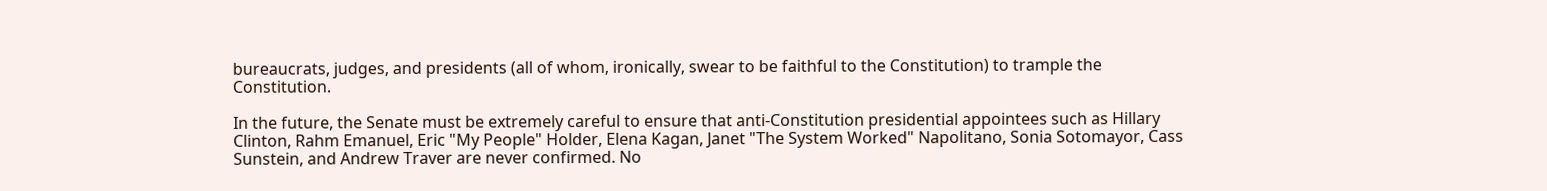bureaucrats, judges, and presidents (all of whom, ironically, swear to be faithful to the Constitution) to trample the Constitution.

In the future, the Senate must be extremely careful to ensure that anti-Constitution presidential appointees such as Hillary Clinton, Rahm Emanuel, Eric "My People" Holder, Elena Kagan, Janet "The System Worked" Napolitano, Sonia Sotomayor, Cass Sunstein, and Andrew Traver are never confirmed. No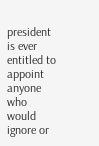president is ever entitled to appoint anyone who would ignore or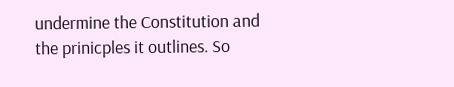undermine the Constitution and the prinicples it outlines. So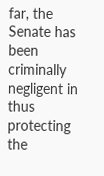far, the Senate has been criminally negligent in thus protecting the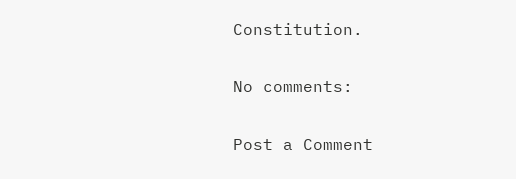Constitution.

No comments:

Post a Comment